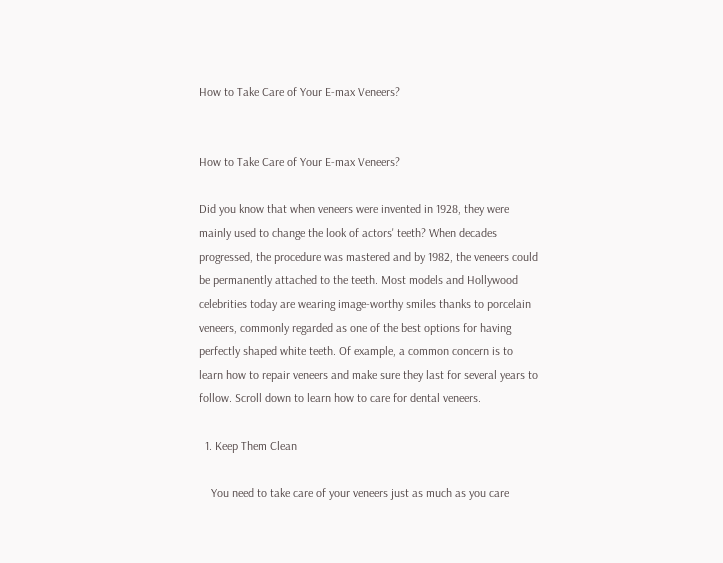How to Take Care of Your E-max Veneers?


How to Take Care of Your E-max Veneers?

Did you know that when veneers were invented in 1928, they were mainly used to change the look of actors' teeth? When decades progressed, the procedure was mastered and by 1982, the veneers could be permanently attached to the teeth. Most models and Hollywood celebrities today are wearing image-worthy smiles thanks to porcelain veneers, commonly regarded as one of the best options for having perfectly shaped white teeth. Of example, a common concern is to learn how to repair veneers and make sure they last for several years to follow. Scroll down to learn how to care for dental veneers.

  1. Keep Them Clean

    You need to take care of your veneers just as much as you care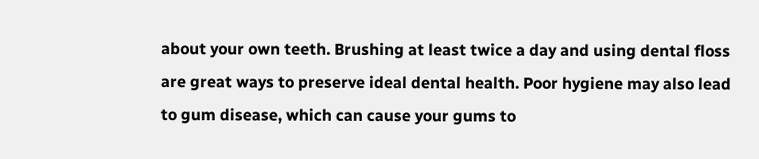about your own teeth. Brushing at least twice a day and using dental floss are great ways to preserve ideal dental health. Poor hygiene may also lead to gum disease, which can cause your gums to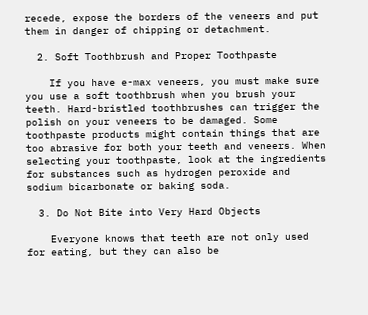recede, expose the borders of the veneers and put them in danger of chipping or detachment.

  2. Soft Toothbrush and Proper Toothpaste

    If you have e-max veneers, you must make sure you use a soft toothbrush when you brush your teeth. Hard-bristled toothbrushes can trigger the polish on your veneers to be damaged. Some toothpaste products might contain things that are too abrasive for both your teeth and veneers. When selecting your toothpaste, look at the ingredients for substances such as hydrogen peroxide and sodium bicarbonate or baking soda.

  3. Do Not Bite into Very Hard Objects

    Everyone knows that teeth are not only used for eating, but they can also be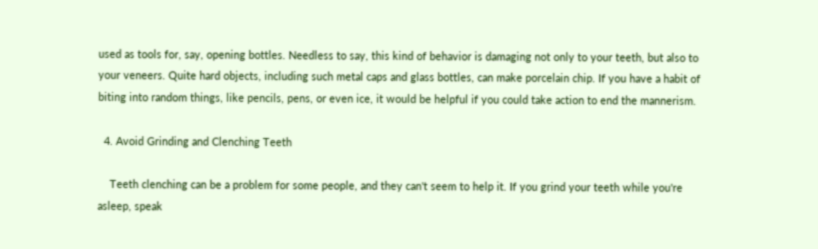used as tools for, say, opening bottles. Needless to say, this kind of behavior is damaging not only to your teeth, but also to your veneers. Quite hard objects, including such metal caps and glass bottles, can make porcelain chip. If you have a habit of biting into random things, like pencils, pens, or even ice, it would be helpful if you could take action to end the mannerism.

  4. Avoid Grinding and Clenching Teeth

    Teeth clenching can be a problem for some people, and they can't seem to help it. If you grind your teeth while you're asleep, speak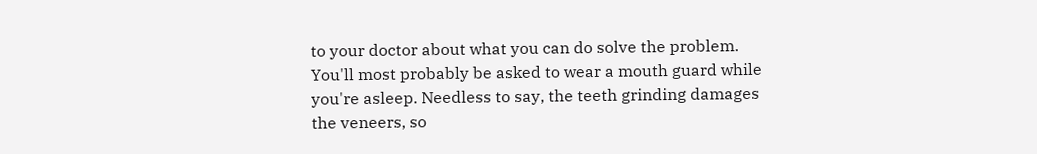to your doctor about what you can do solve the problem. You'll most probably be asked to wear a mouth guard while you're asleep. Needless to say, the teeth grinding damages the veneers, so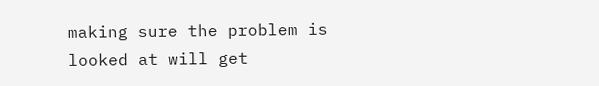making sure the problem is looked at will get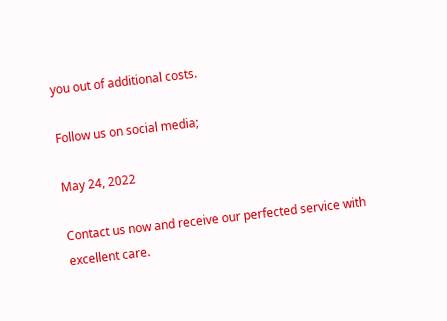you out of additional costs.

Follow us on social media;

May 24, 2022

Contact us now and receive our perfected service with
excellent care.